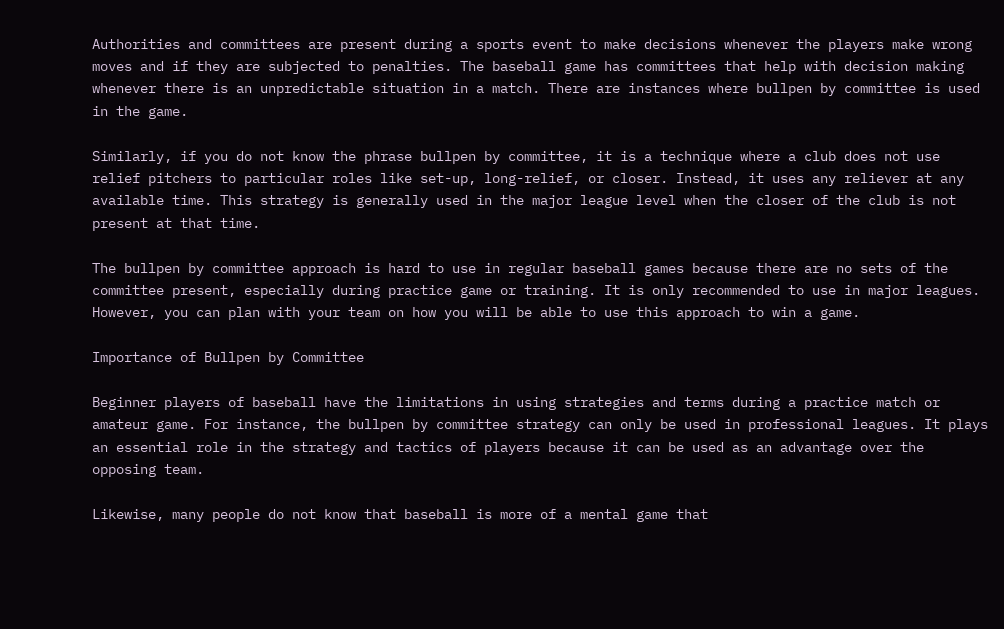Authorities and committees are present during a sports event to make decisions whenever the players make wrong moves and if they are subjected to penalties. The baseball game has committees that help with decision making whenever there is an unpredictable situation in a match. There are instances where bullpen by committee is used in the game.

Similarly, if you do not know the phrase bullpen by committee, it is a technique where a club does not use relief pitchers to particular roles like set-up, long-relief, or closer. Instead, it uses any reliever at any available time. This strategy is generally used in the major league level when the closer of the club is not present at that time.

The bullpen by committee approach is hard to use in regular baseball games because there are no sets of the committee present, especially during practice game or training. It is only recommended to use in major leagues. However, you can plan with your team on how you will be able to use this approach to win a game.

Importance of Bullpen by Committee

Beginner players of baseball have the limitations in using strategies and terms during a practice match or amateur game. For instance, the bullpen by committee strategy can only be used in professional leagues. It plays an essential role in the strategy and tactics of players because it can be used as an advantage over the opposing team.

Likewise, many people do not know that baseball is more of a mental game that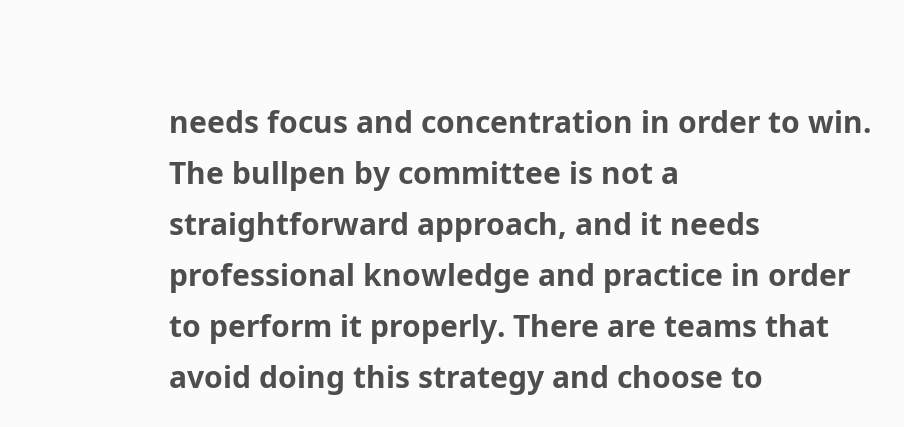needs focus and concentration in order to win. The bullpen by committee is not a straightforward approach, and it needs professional knowledge and practice in order to perform it properly. There are teams that avoid doing this strategy and choose to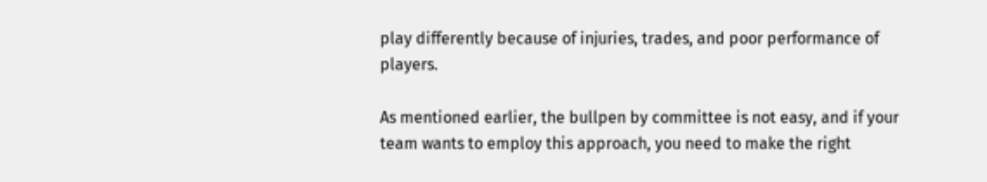play differently because of injuries, trades, and poor performance of players.

As mentioned earlier, the bullpen by committee is not easy, and if your team wants to employ this approach, you need to make the right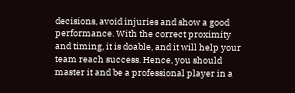decisions, avoid injuries and show a good performance. With the correct proximity and timing, it is doable, and it will help your team reach success. Hence, you should master it and be a professional player in a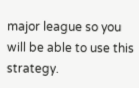major league so you will be able to use this strategy.